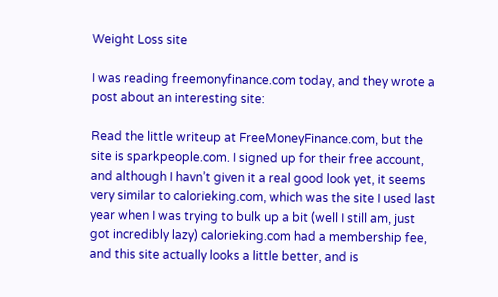Weight Loss site

I was reading freemonyfinance.com today, and they wrote a post about an interesting site:

Read the little writeup at FreeMoneyFinance.com, but the site is sparkpeople.com. I signed up for their free account, and although I havn’t given it a real good look yet, it seems very similar to calorieking.com, which was the site I used last year when I was trying to bulk up a bit (well I still am, just got incredibly lazy) calorieking.com had a membership fee, and this site actually looks a little better, and is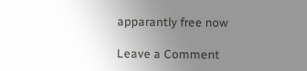apparantly free now

Leave a Comment